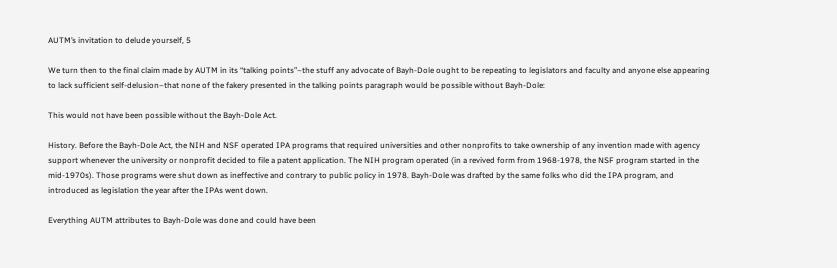AUTM’s invitation to delude yourself, 5

We turn then to the final claim made by AUTM in its “talking points”–the stuff any advocate of Bayh-Dole ought to be repeating to legislators and faculty and anyone else appearing to lack sufficient self-delusion–that none of the fakery presented in the talking points paragraph would be possible without Bayh-Dole:

This would not have been possible without the Bayh-Dole Act.

History. Before the Bayh-Dole Act, the NIH and NSF operated IPA programs that required universities and other nonprofits to take ownership of any invention made with agency support whenever the university or nonprofit decided to file a patent application. The NIH program operated (in a revived form from 1968-1978, the NSF program started in the mid-1970s). Those programs were shut down as ineffective and contrary to public policy in 1978. Bayh-Dole was drafted by the same folks who did the IPA program, and introduced as legislation the year after the IPAs went down.

Everything AUTM attributes to Bayh-Dole was done and could have been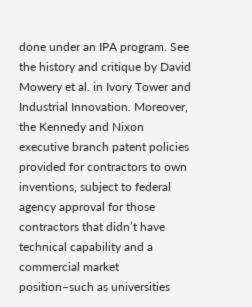done under an IPA program. See the history and critique by David Mowery et al. in Ivory Tower and Industrial Innovation. Moreover, the Kennedy and Nixon executive branch patent policies provided for contractors to own inventions, subject to federal agency approval for those contractors that didn’t have technical capability and a commercial market position–such as universities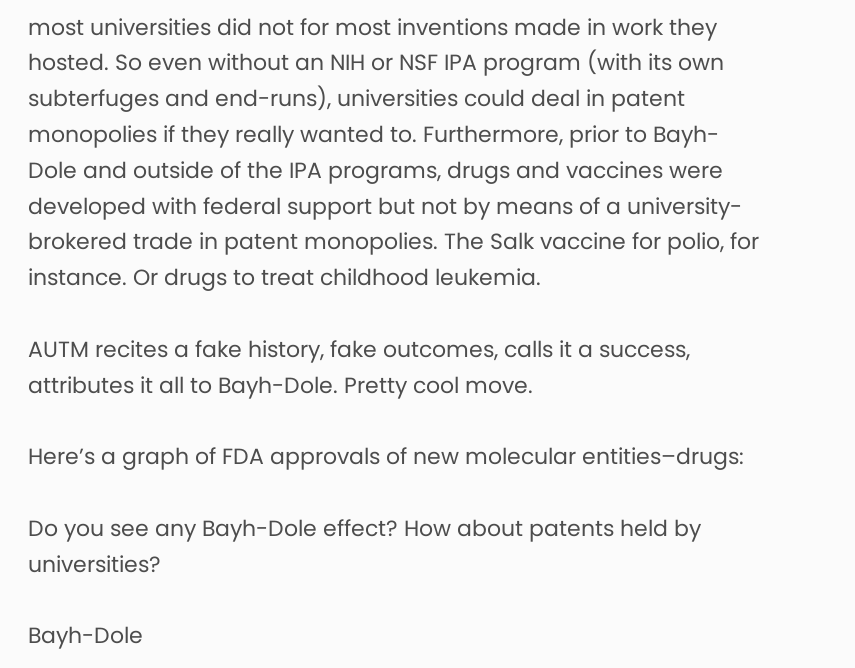most universities did not for most inventions made in work they hosted. So even without an NIH or NSF IPA program (with its own subterfuges and end-runs), universities could deal in patent monopolies if they really wanted to. Furthermore, prior to Bayh-Dole and outside of the IPA programs, drugs and vaccines were developed with federal support but not by means of a university-brokered trade in patent monopolies. The Salk vaccine for polio, for instance. Or drugs to treat childhood leukemia.

AUTM recites a fake history, fake outcomes, calls it a success, attributes it all to Bayh-Dole. Pretty cool move.

Here’s a graph of FDA approvals of new molecular entities–drugs:

Do you see any Bayh-Dole effect? How about patents held by universities?

Bayh-Dole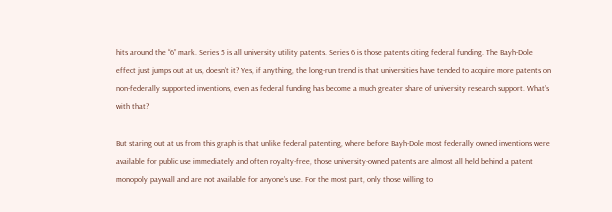hits around the “6” mark. Series 5 is all university utility patents. Series 6 is those patents citing federal funding. The Bayh-Dole effect just jumps out at us, doesn’t it? Yes, if anything, the long-run trend is that universities have tended to acquire more patents on non-federally supported inventions, even as federal funding has become a much greater share of university research support. What’s with that?

But staring out at us from this graph is that unlike federal patenting, where before Bayh-Dole most federally owned inventions were available for public use immediately and often royalty-free, those university-owned patents are almost all held behind a patent monopoly paywall and are not available for anyone’s use. For the most part, only those willing to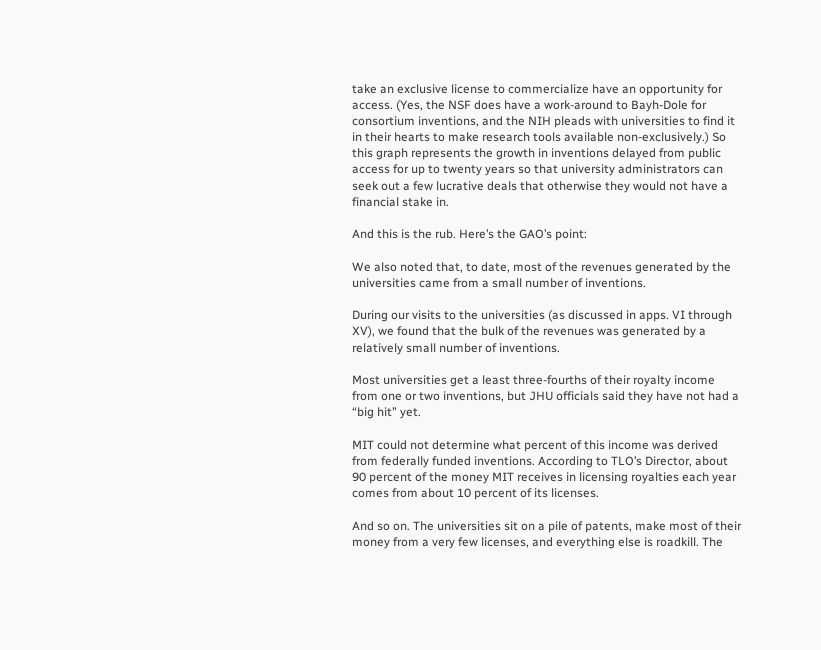take an exclusive license to commercialize have an opportunity for access. (Yes, the NSF does have a work-around to Bayh-Dole for consortium inventions, and the NIH pleads with universities to find it in their hearts to make research tools available non-exclusively.) So this graph represents the growth in inventions delayed from public access for up to twenty years so that university administrators can seek out a few lucrative deals that otherwise they would not have a financial stake in.

And this is the rub. Here’s the GAO’s point:

We also noted that, to date, most of the revenues generated by the universities came from a small number of inventions.

During our visits to the universities (as discussed in apps. VI through XV), we found that the bulk of the revenues was generated by a relatively small number of inventions.

Most universities get a least three-fourths of their royalty income from one or two inventions, but JHU officials said they have not had a “big hit” yet.

MIT could not determine what percent of this income was derived from federally funded inventions. According to TLO’s Director, about 90 percent of the money MIT receives in licensing royalties each year comes from about 10 percent of its licenses.

And so on. The universities sit on a pile of patents, make most of their money from a very few licenses, and everything else is roadkill. The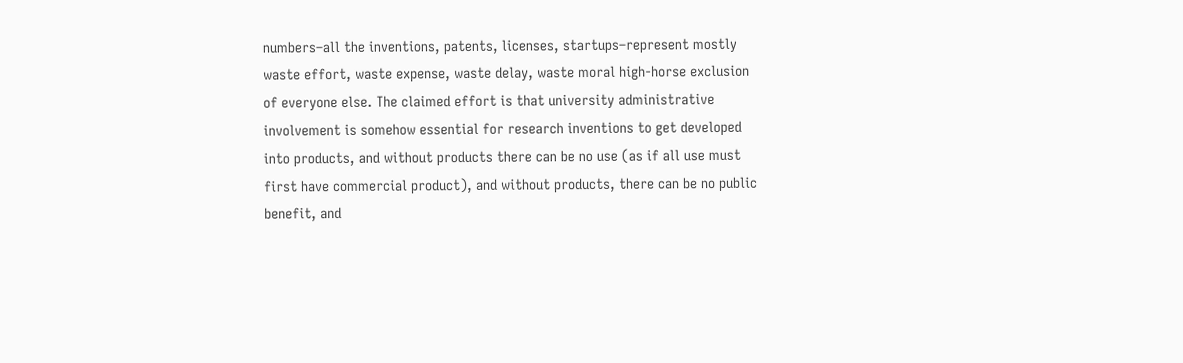numbers–all the inventions, patents, licenses, startups–represent mostly waste effort, waste expense, waste delay, waste moral high-horse exclusion of everyone else. The claimed effort is that university administrative involvement is somehow essential for research inventions to get developed into products, and without products there can be no use (as if all use must first have commercial product), and without products, there can be no public benefit, and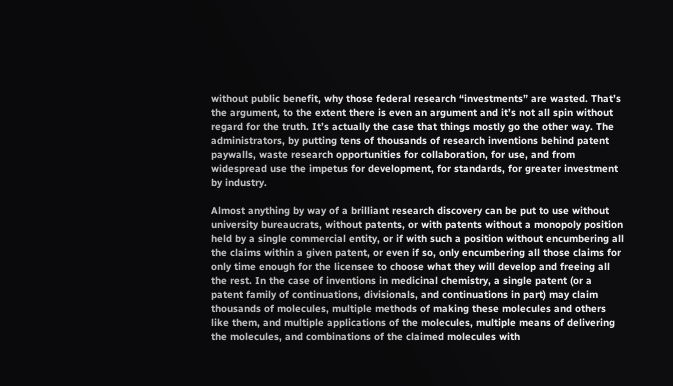without public benefit, why those federal research “investments” are wasted. That’s the argument, to the extent there is even an argument and it’s not all spin without regard for the truth. It’s actually the case that things mostly go the other way. The administrators, by putting tens of thousands of research inventions behind patent paywalls, waste research opportunities for collaboration, for use, and from widespread use the impetus for development, for standards, for greater investment by industry.

Almost anything by way of a brilliant research discovery can be put to use without university bureaucrats, without patents, or with patents without a monopoly position held by a single commercial entity, or if with such a position without encumbering all the claims within a given patent, or even if so, only encumbering all those claims for only time enough for the licensee to choose what they will develop and freeing all the rest. In the case of inventions in medicinal chemistry, a single patent (or a patent family of continuations, divisionals, and continuations in part) may claim thousands of molecules, multiple methods of making these molecules and others like them, and multiple applications of the molecules, multiple means of delivering the molecules, and combinations of the claimed molecules with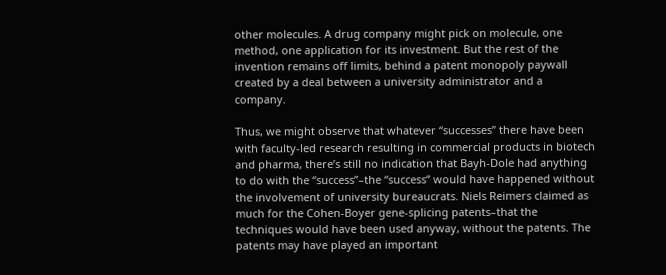other molecules. A drug company might pick on molecule, one method, one application for its investment. But the rest of the invention remains off limits, behind a patent monopoly paywall created by a deal between a university administrator and a company.

Thus, we might observe that whatever “successes” there have been with faculty-led research resulting in commercial products in biotech and pharma, there’s still no indication that Bayh-Dole had anything to do with the “success”–the “success” would have happened without the involvement of university bureaucrats. Niels Reimers claimed as much for the Cohen-Boyer gene-splicing patents–that the techniques would have been used anyway, without the patents. The patents may have played an important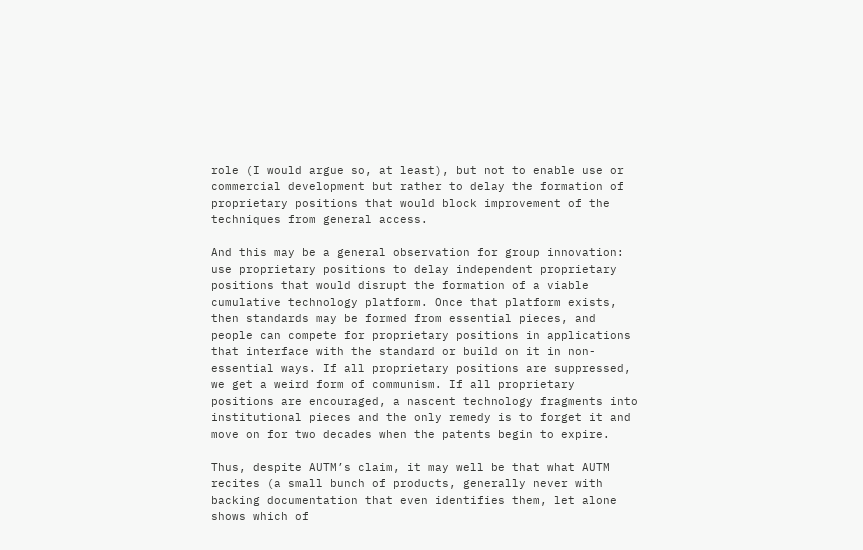role (I would argue so, at least), but not to enable use or commercial development but rather to delay the formation of proprietary positions that would block improvement of the techniques from general access.

And this may be a general observation for group innovation: use proprietary positions to delay independent proprietary positions that would disrupt the formation of a viable cumulative technology platform. Once that platform exists, then standards may be formed from essential pieces, and people can compete for proprietary positions in applications that interface with the standard or build on it in non-essential ways. If all proprietary positions are suppressed, we get a weird form of communism. If all proprietary positions are encouraged, a nascent technology fragments into institutional pieces and the only remedy is to forget it and move on for two decades when the patents begin to expire.

Thus, despite AUTM’s claim, it may well be that what AUTM recites (a small bunch of products, generally never with backing documentation that even identifies them, let alone shows which of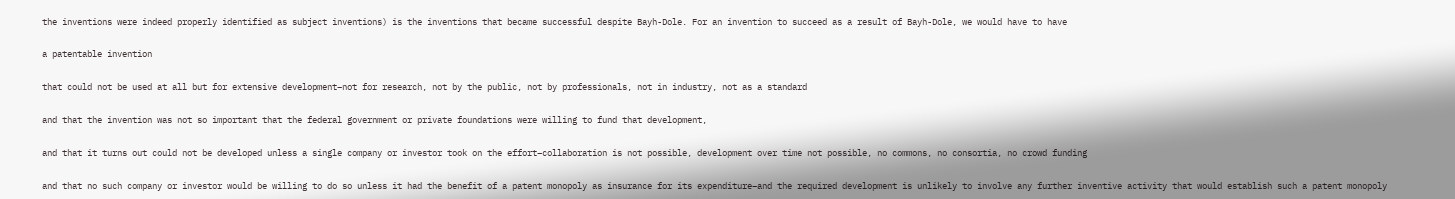the inventions were indeed properly identified as subject inventions) is the inventions that became successful despite Bayh-Dole. For an invention to succeed as a result of Bayh-Dole, we would have to have

a patentable invention

that could not be used at all but for extensive development–not for research, not by the public, not by professionals, not in industry, not as a standard

and that the invention was not so important that the federal government or private foundations were willing to fund that development,

and that it turns out could not be developed unless a single company or investor took on the effort–collaboration is not possible, development over time not possible, no commons, no consortia, no crowd funding

and that no such company or investor would be willing to do so unless it had the benefit of a patent monopoly as insurance for its expenditure–and the required development is unlikely to involve any further inventive activity that would establish such a patent monopoly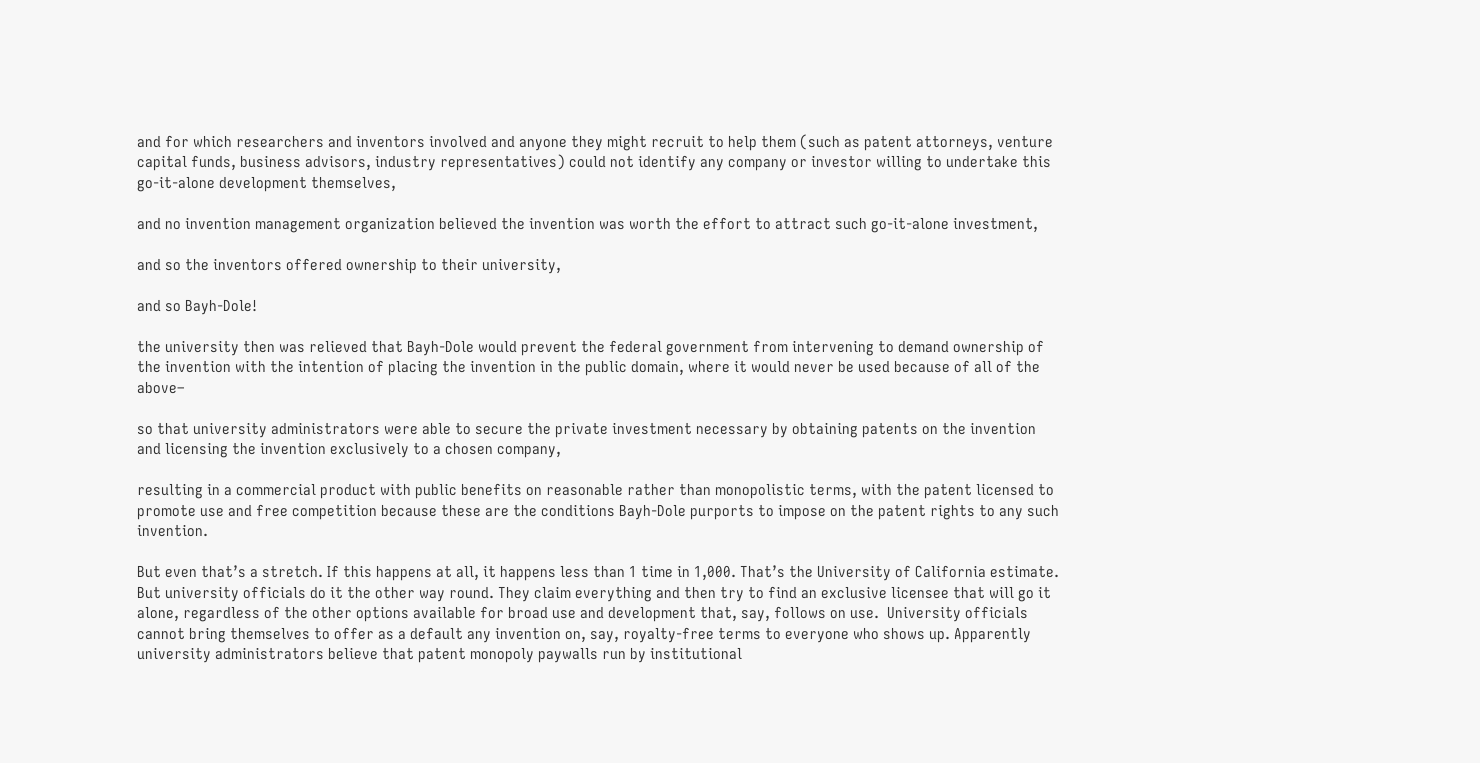and for which researchers and inventors involved and anyone they might recruit to help them (such as patent attorneys, venture capital funds, business advisors, industry representatives) could not identify any company or investor willing to undertake this go-it-alone development themselves,

and no invention management organization believed the invention was worth the effort to attract such go-it-alone investment,

and so the inventors offered ownership to their university,

and so Bayh-Dole!

the university then was relieved that Bayh-Dole would prevent the federal government from intervening to demand ownership of the invention with the intention of placing the invention in the public domain, where it would never be used because of all of the above–

so that university administrators were able to secure the private investment necessary by obtaining patents on the invention and licensing the invention exclusively to a chosen company,

resulting in a commercial product with public benefits on reasonable rather than monopolistic terms, with the patent licensed to promote use and free competition because these are the conditions Bayh-Dole purports to impose on the patent rights to any such invention.

But even that’s a stretch. If this happens at all, it happens less than 1 time in 1,000. That’s the University of California estimate. But university officials do it the other way round. They claim everything and then try to find an exclusive licensee that will go it alone, regardless of the other options available for broad use and development that, say, follows on use.  University officials cannot bring themselves to offer as a default any invention on, say, royalty-free terms to everyone who shows up. Apparently university administrators believe that patent monopoly paywalls run by institutional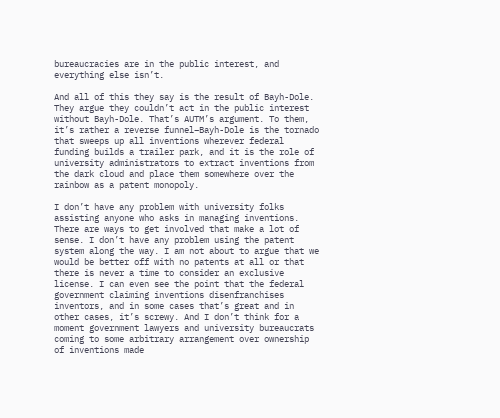bureaucracies are in the public interest, and everything else isn’t.

And all of this they say is the result of Bayh-Dole. They argue they couldn’t act in the public interest without Bayh-Dole. That’s AUTM’s argument. To them, it’s rather a reverse funnel–Bayh-Dole is the tornado that sweeps up all inventions wherever federal funding builds a trailer park, and it is the role of university administrators to extract inventions from the dark cloud and place them somewhere over the rainbow as a patent monopoly.

I don’t have any problem with university folks assisting anyone who asks in managing inventions. There are ways to get involved that make a lot of sense. I don’t have any problem using the patent system along the way. I am not about to argue that we would be better off with no patents at all or that there is never a time to consider an exclusive license. I can even see the point that the federal government claiming inventions disenfranchises inventors, and in some cases that’s great and in other cases, it’s screwy. And I don’t think for a moment government lawyers and university bureaucrats coming to some arbitrary arrangement over ownership of inventions made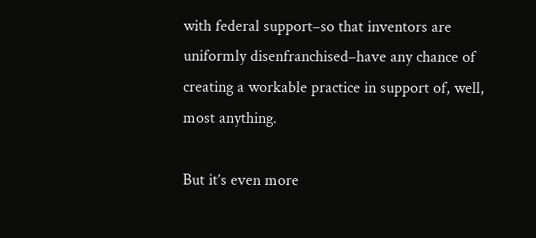with federal support–so that inventors are uniformly disenfranchised–have any chance of creating a workable practice in support of, well, most anything.

But it’s even more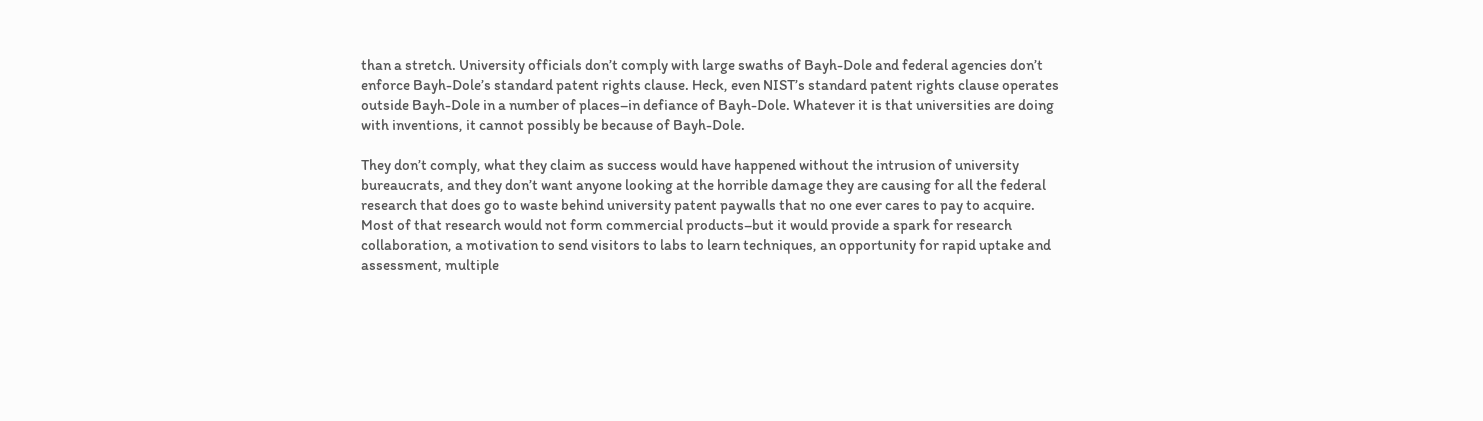than a stretch. University officials don’t comply with large swaths of Bayh-Dole and federal agencies don’t enforce Bayh-Dole’s standard patent rights clause. Heck, even NIST’s standard patent rights clause operates outside Bayh-Dole in a number of places–in defiance of Bayh-Dole. Whatever it is that universities are doing with inventions, it cannot possibly be because of Bayh-Dole.

They don’t comply, what they claim as success would have happened without the intrusion of university bureaucrats, and they don’t want anyone looking at the horrible damage they are causing for all the federal research that does go to waste behind university patent paywalls that no one ever cares to pay to acquire. Most of that research would not form commercial products–but it would provide a spark for research collaboration, a motivation to send visitors to labs to learn techniques, an opportunity for rapid uptake and assessment, multiple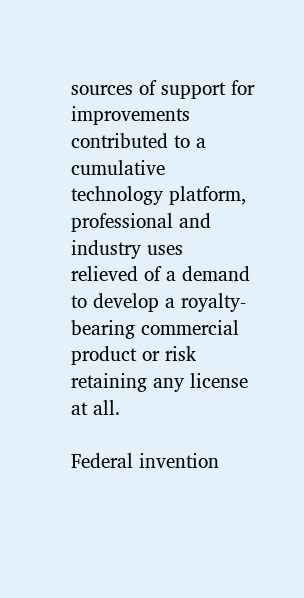sources of support for improvements contributed to a cumulative technology platform, professional and industry uses relieved of a demand to develop a royalty-bearing commercial product or risk retaining any license at all.

Federal invention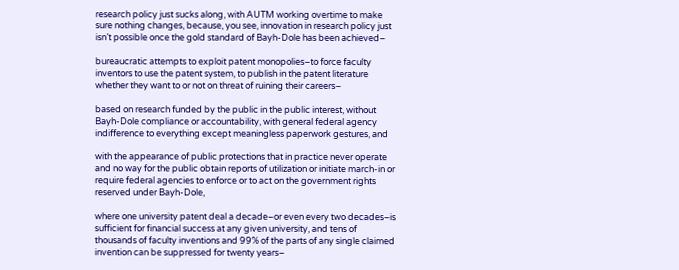research policy just sucks along, with AUTM working overtime to make sure nothing changes, because, you see, innovation in research policy just isn’t possible once the gold standard of Bayh-Dole has been achieved–

bureaucratic attempts to exploit patent monopolies–to force faculty inventors to use the patent system, to publish in the patent literature whether they want to or not on threat of ruining their careers–

based on research funded by the public in the public interest, without Bayh-Dole compliance or accountability, with general federal agency indifference to everything except meaningless paperwork gestures, and

with the appearance of public protections that in practice never operate and no way for the public obtain reports of utilization or initiate march-in or require federal agencies to enforce or to act on the government rights reserved under Bayh-Dole,

where one university patent deal a decade–or even every two decades–is sufficient for financial success at any given university, and tens of thousands of faculty inventions and 99% of the parts of any single claimed invention can be suppressed for twenty years–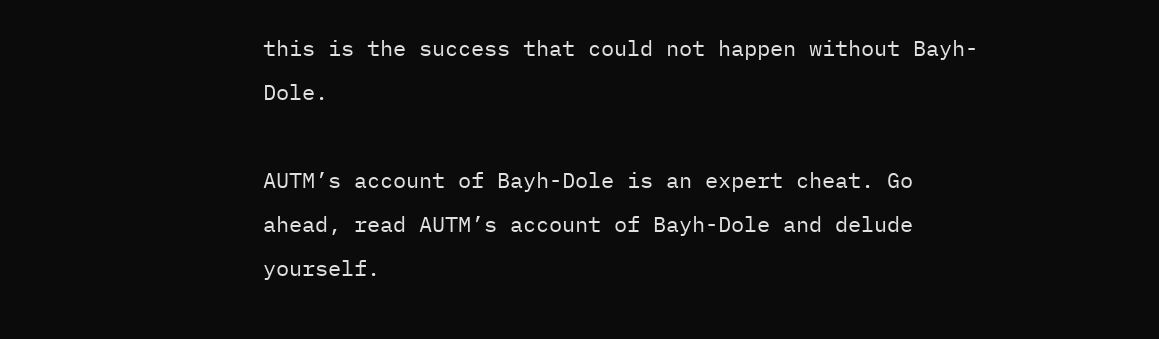this is the success that could not happen without Bayh-Dole.

AUTM’s account of Bayh-Dole is an expert cheat. Go ahead, read AUTM’s account of Bayh-Dole and delude yourself.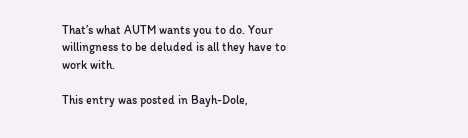That’s what AUTM wants you to do. Your willingness to be deluded is all they have to work with.

This entry was posted in Bayh-Dole,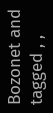Bozonet and tagged , ,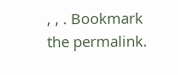, , . Bookmark the permalink.